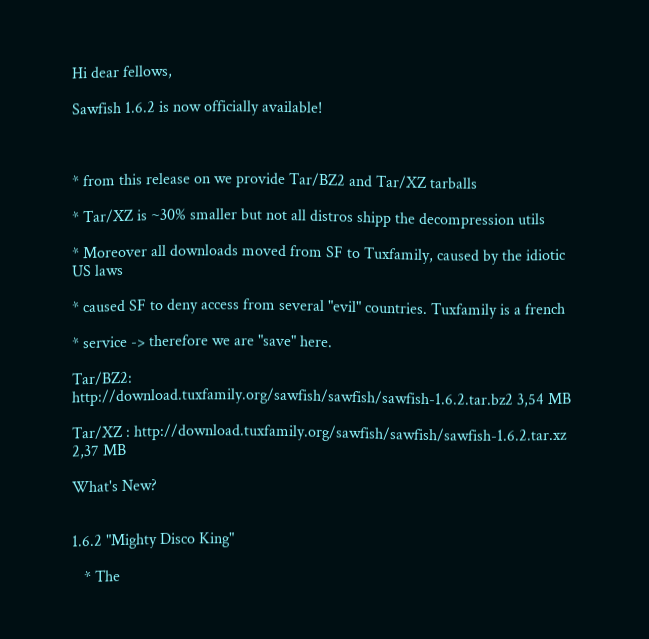Hi dear fellows,

Sawfish 1.6.2 is now officially available!



* from this release on we provide Tar/BZ2 and Tar/XZ tarballs

* Tar/XZ is ~30% smaller but not all distros shipp the decompression utils

* Moreover all downloads moved from SF to Tuxfamily, caused by the idiotic US laws

* caused SF to deny access from several "evil" countries. Tuxfamily is a french

* service -> therefore we are "save" here.

Tar/BZ2: http://download.tuxfamily.org/sawfish/sawfish/sawfish-1.6.2.tar.bz2 3,54 MB

Tar/XZ : http://download.tuxfamily.org/sawfish/sawfish/sawfish-1.6.2.tar.xz 2,37 MB

What's New?


1.6.2 "Mighty Disco King"

   * The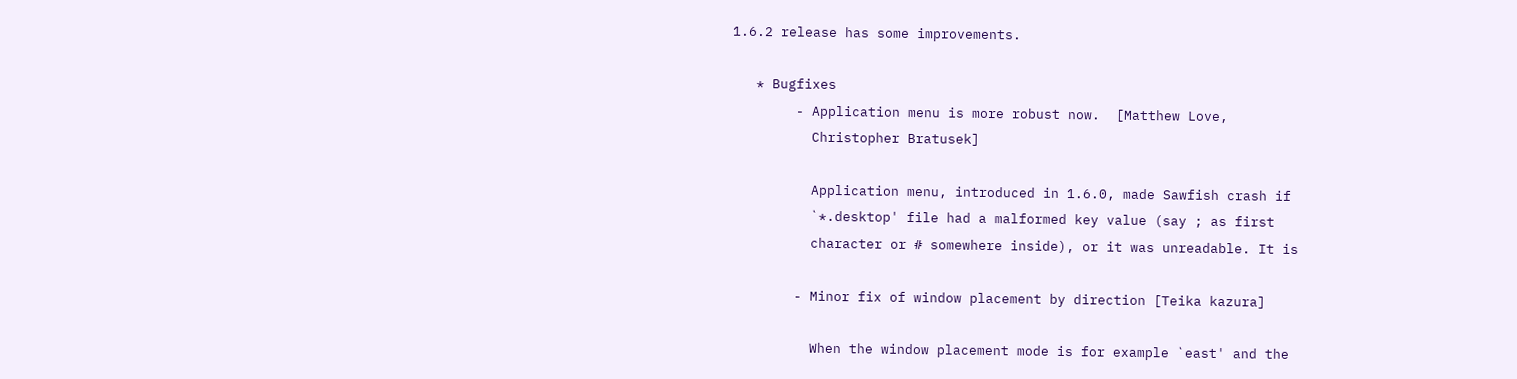1.6.2 release has some improvements.

   * Bugfixes
        - Application menu is more robust now.  [Matthew Love,
          Christopher Bratusek]

          Application menu, introduced in 1.6.0, made Sawfish crash if
          `*.desktop' file had a malformed key value (say ; as first
          character or # somewhere inside), or it was unreadable. It is

        - Minor fix of window placement by direction [Teika kazura]

          When the window placement mode is for example `east' and the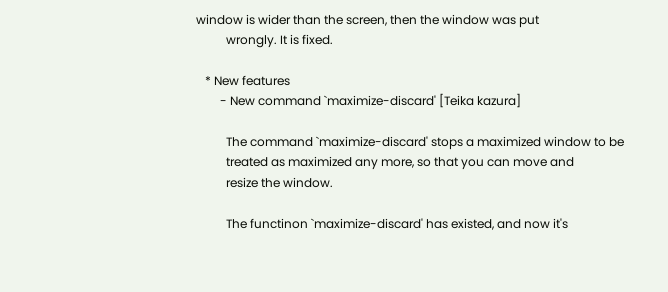window is wider than the screen, then the window was put
          wrongly. It is fixed.

   * New features
        - New command `maximize-discard' [Teika kazura]

          The command `maximize-discard' stops a maximized window to be
          treated as maximized any more, so that you can move and
          resize the window.

          The functinon `maximize-discard' has existed, and now it's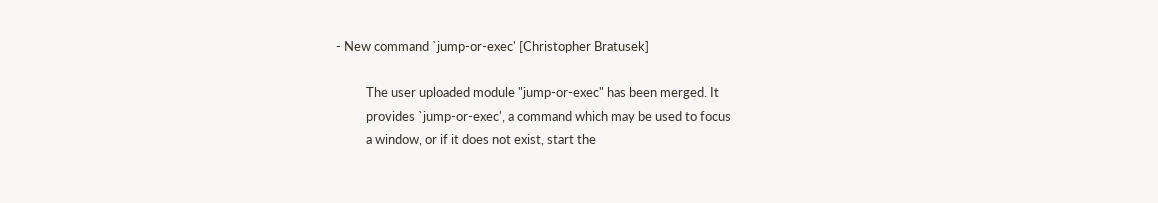- New command `jump-or-exec' [Christopher Bratusek]

          The user uploaded module "jump-or-exec" has been merged. It
          provides `jump-or-exec', a command which may be used to focus
          a window, or if it does not exist, start the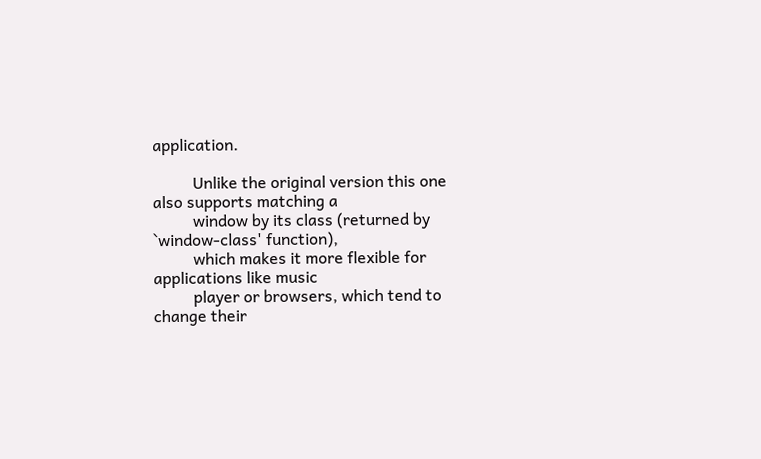application.

          Unlike the original version this one also supports matching a
          window by its class (returned by `window-class' function),
          which makes it more flexible for applications like music
          player or browsers, which tend to change their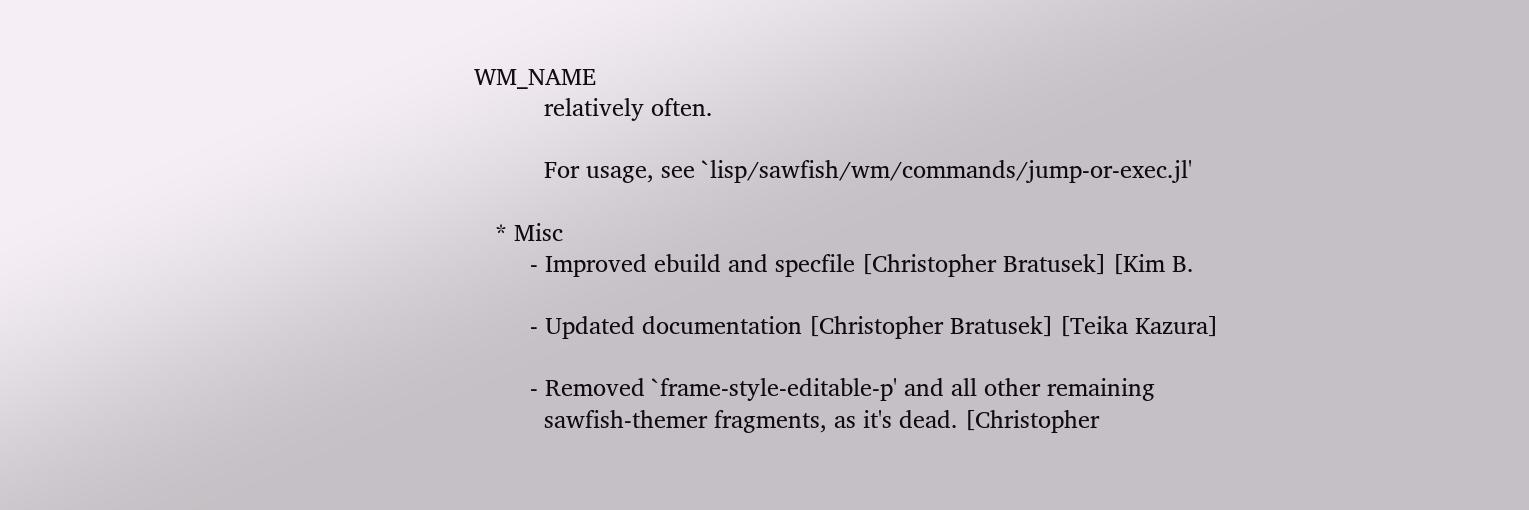WM_NAME
          relatively often.

          For usage, see `lisp/sawfish/wm/commands/jump-or-exec.jl'

   * Misc
        - Improved ebuild and specfile [Christopher Bratusek] [Kim B.

        - Updated documentation [Christopher Bratusek] [Teika Kazura]

        - Removed `frame-style-editable-p' and all other remaining
          sawfish-themer fragments, as it's dead. [Christopher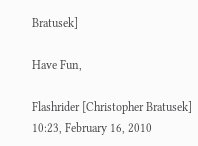Bratusek]

Have Fun,

Flashrider [Christopher Bratusek] 10:23, February 16, 2010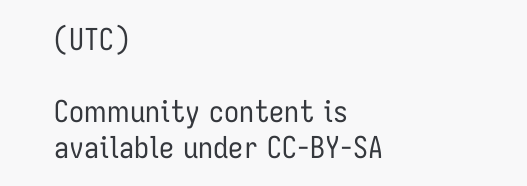(UTC)

Community content is available under CC-BY-SA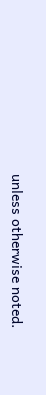unless otherwise noted.